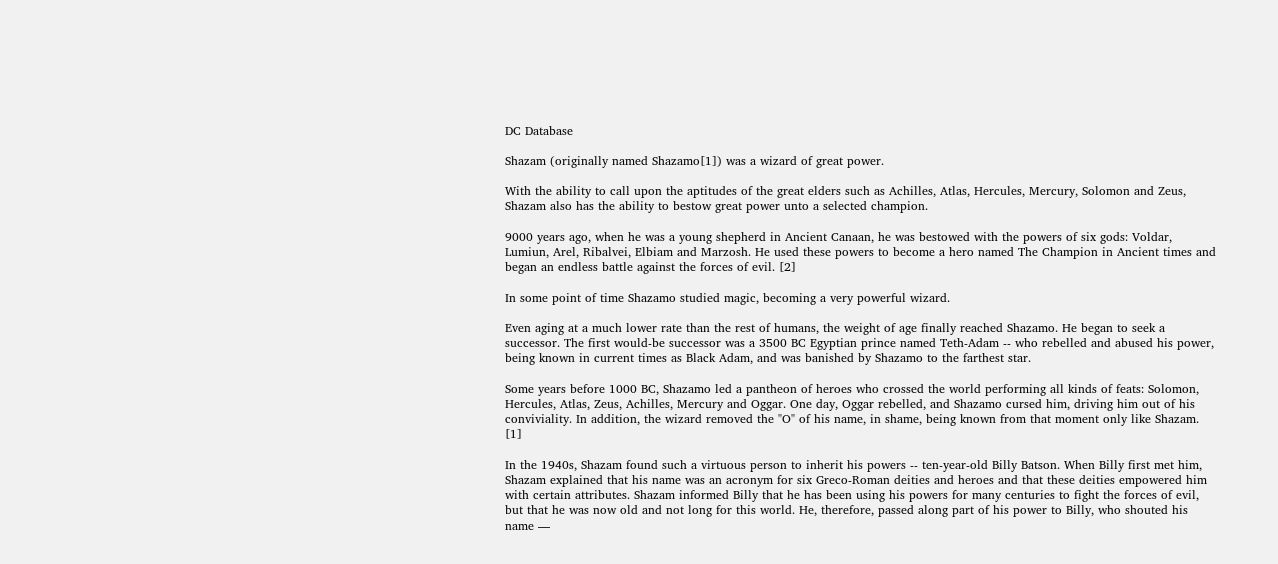DC Database

Shazam (originally named Shazamo[1]) was a wizard of great power.

With the ability to call upon the aptitudes of the great elders such as Achilles, Atlas, Hercules, Mercury, Solomon and Zeus, Shazam also has the ability to bestow great power unto a selected champion.

9000 years ago, when he was a young shepherd in Ancient Canaan, he was bestowed with the powers of six gods: Voldar, Lumiun, Arel, Ribalvei, Elbiam and Marzosh. He used these powers to become a hero named The Champion in Ancient times and began an endless battle against the forces of evil. [2]

In some point of time Shazamo studied magic, becoming a very powerful wizard.

Even aging at a much lower rate than the rest of humans, the weight of age finally reached Shazamo. He began to seek a successor. The first would-be successor was a 3500 BC Egyptian prince named Teth-Adam -- who rebelled and abused his power, being known in current times as Black Adam, and was banished by Shazamo to the farthest star.

Some years before 1000 BC, Shazamo led a pantheon of heroes who crossed the world performing all kinds of feats: Solomon, Hercules, Atlas, Zeus, Achilles, Mercury and Oggar. One day, Oggar rebelled, and Shazamo cursed him, driving him out of his conviviality. In addition, the wizard removed the "O" of his name, in shame, being known from that moment only like Shazam. [1]

In the 1940s, Shazam found such a virtuous person to inherit his powers -- ten-year-old Billy Batson. When Billy first met him, Shazam explained that his name was an acronym for six Greco-Roman deities and heroes and that these deities empowered him with certain attributes. Shazam informed Billy that he has been using his powers for many centuries to fight the forces of evil, but that he was now old and not long for this world. He, therefore, passed along part of his power to Billy, who shouted his name —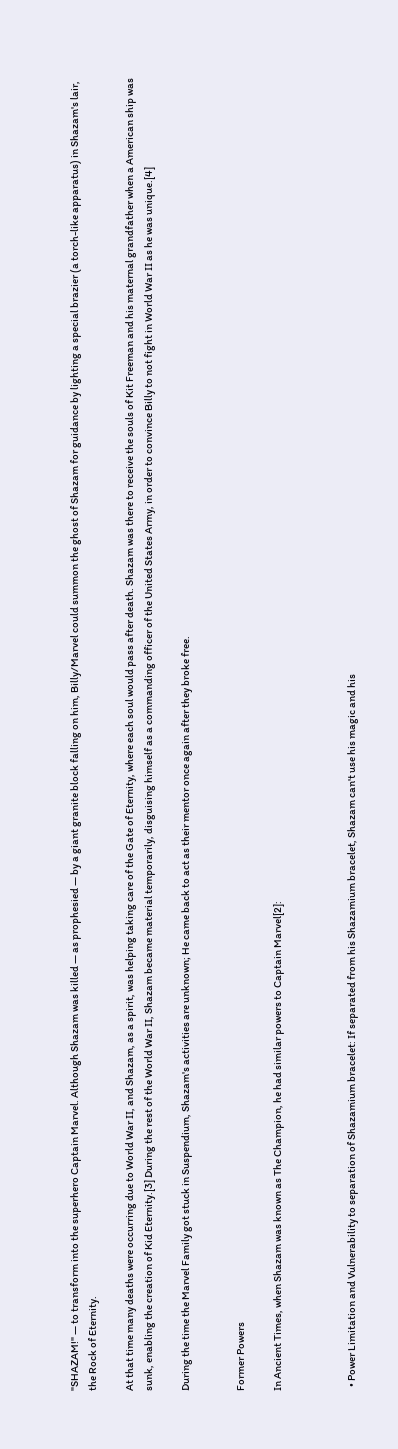"SHAZAM!" — to transform into the superhero Captain Marvel. Although Shazam was killed — as prophesied — by a giant granite block falling on him, Billy/Marvel could summon the ghost of Shazam for guidance by lighting a special brazier (a torch-like apparatus) in Shazam's lair, the Rock of Eternity.

At that time many deaths were occurring due to World War II, and Shazam, as a spirit, was helping taking care of the Gate of Eternity, where each soul would pass after death. Shazam was there to receive the souls of Kit Freeman and his maternal grandfather when a American ship was sunk, enabling the creation of Kid Eternity.[3] During the rest of the World War II, Shazam became material temporarily, disguising himself as a commanding officer of the United States Army, in order to convince Billy to not fight in World War II as he was unique.[4]

During the time the Marvel Family got stuck in Suspendium, Shazam's activities are unknown; He came back to act as their mentor once again after they broke free.


Former Powers

In Ancient Times, when Shazam was known as The Champion, he had similar powers to Captain Marvel[2]:



  • Power Limitation and Vulnerability to separation of Shazamium bracelet: If separated from his Shazamium bracelet, Shazam can't use his magic and his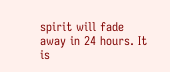spirit will fade away in 24 hours. It is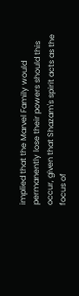implied that the Marvel Family would permanently lose their powers should this occur, given that Shazam's spirit acts as the focus of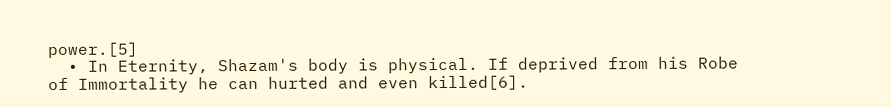power.[5]
  • In Eternity, Shazam's body is physical. If deprived from his Robe of Immortality he can hurted and even killed[6].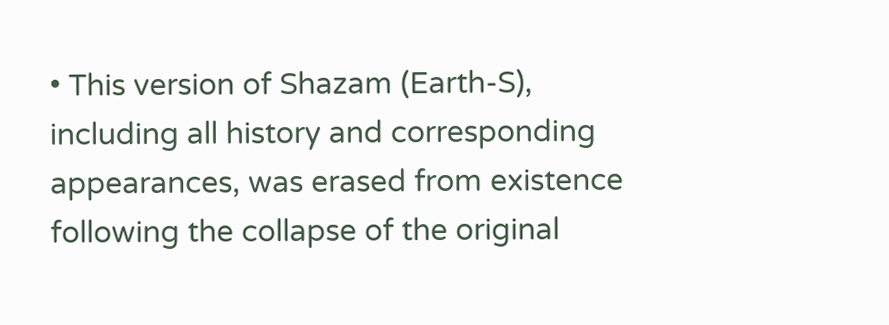• This version of Shazam (Earth-S), including all history and corresponding appearances, was erased from existence following the collapse of the original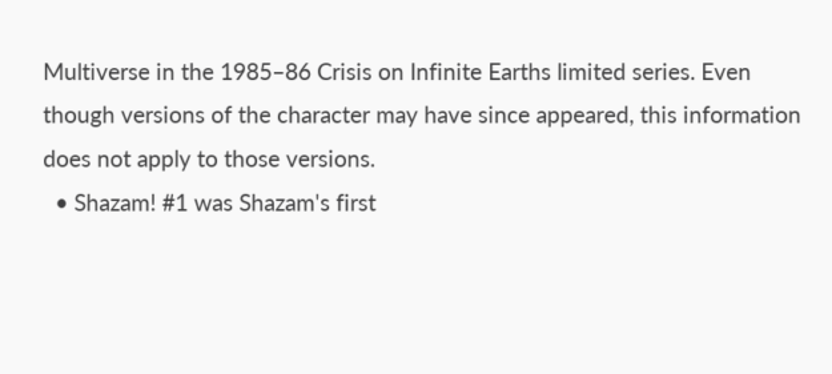Multiverse in the 1985–86 Crisis on Infinite Earths limited series. Even though versions of the character may have since appeared, this information does not apply to those versions.
  • Shazam! #1 was Shazam's first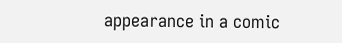appearance in a comic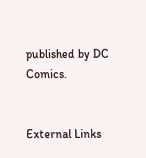published by DC Comics.


External Links